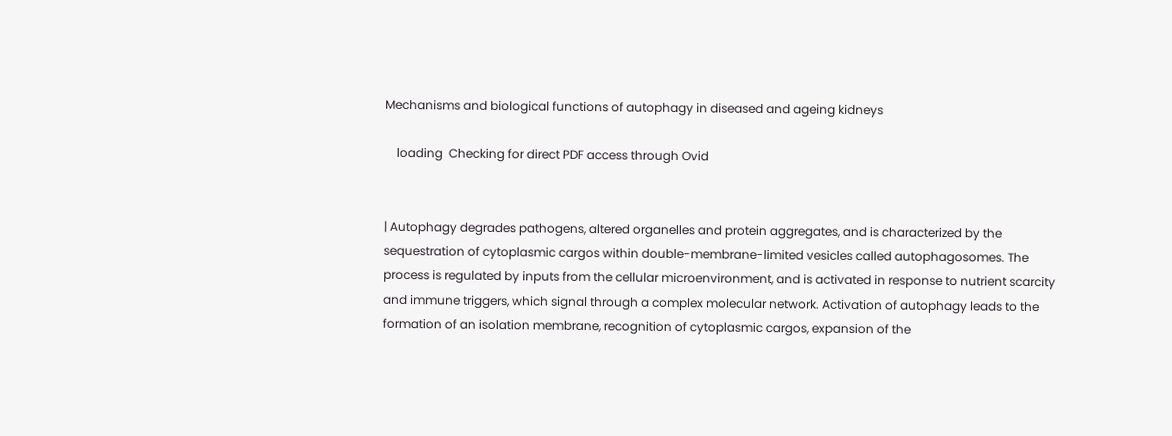Mechanisms and biological functions of autophagy in diseased and ageing kidneys

    loading  Checking for direct PDF access through Ovid


| Autophagy degrades pathogens, altered organelles and protein aggregates, and is characterized by the sequestration of cytoplasmic cargos within double-membrane-limited vesicles called autophagosomes. The process is regulated by inputs from the cellular microenvironment, and is activated in response to nutrient scarcity and immune triggers, which signal through a complex molecular network. Activation of autophagy leads to the formation of an isolation membrane, recognition of cytoplasmic cargos, expansion of the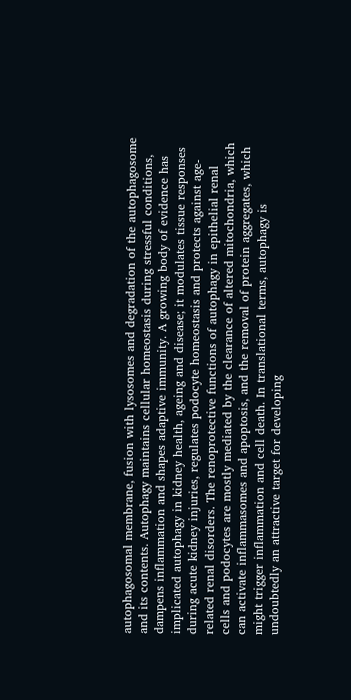autophagosomal membrane, fusion with lysosomes and degradation of the autophagosome and its contents. Autophagy maintains cellular homeostasis during stressful conditions, dampens inflammation and shapes adaptive immunity. A growing body of evidence has implicated autophagy in kidney health, ageing and disease; it modulates tissue responses during acute kidney injuries, regulates podocyte homeostasis and protects against age-related renal disorders. The renoprotective functions of autophagy in epithelial renal cells and podocytes are mostly mediated by the clearance of altered mitochondria, which can activate inflammasomes and apoptosis, and the removal of protein aggregates, which might trigger inflammation and cell death. In translational terms, autophagy is undoubtedly an attractive target for developing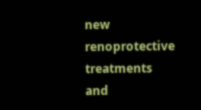new renoprotective treatments and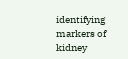identifying markers of kidney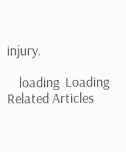injury.

    loading  Loading Related Articles